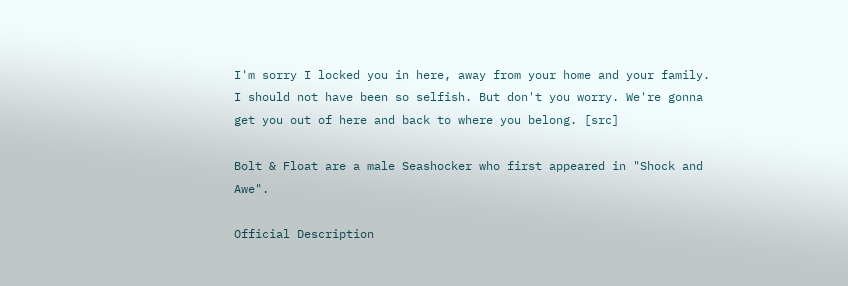I'm sorry I locked you in here, away from your home and your family. I should not have been so selfish. But don't you worry. We're gonna get you out of here and back to where you belong. [src]

Bolt & Float are a male Seashocker who first appeared in "Shock and Awe".

Official Description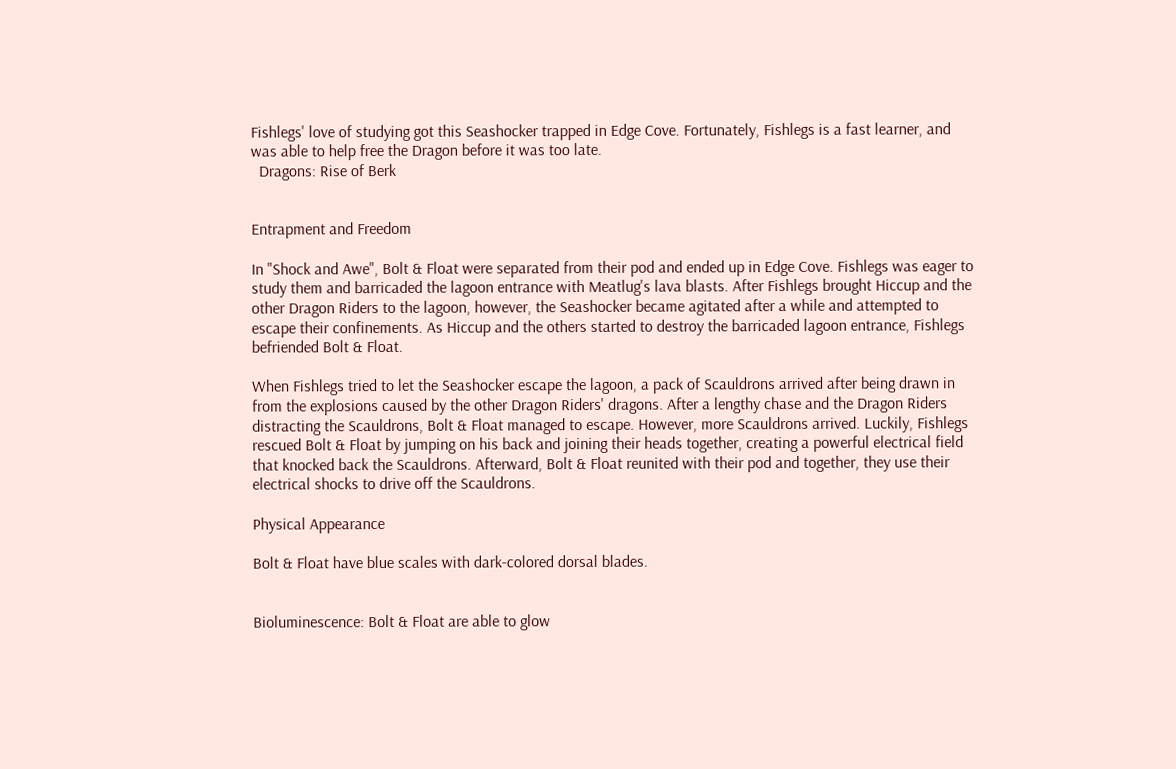Fishlegs' love of studying got this Seashocker trapped in Edge Cove. Fortunately, Fishlegs is a fast learner, and was able to help free the Dragon before it was too late.
  Dragons: Rise of Berk


Entrapment and Freedom

In "Shock and Awe", Bolt & Float were separated from their pod and ended up in Edge Cove. Fishlegs was eager to study them and barricaded the lagoon entrance with Meatlug's lava blasts. After Fishlegs brought Hiccup and the other Dragon Riders to the lagoon, however, the Seashocker became agitated after a while and attempted to escape their confinements. As Hiccup and the others started to destroy the barricaded lagoon entrance, Fishlegs befriended Bolt & Float.

When Fishlegs tried to let the Seashocker escape the lagoon, a pack of Scauldrons arrived after being drawn in from the explosions caused by the other Dragon Riders' dragons. After a lengthy chase and the Dragon Riders distracting the Scauldrons, Bolt & Float managed to escape. However, more Scauldrons arrived. Luckily, Fishlegs rescued Bolt & Float by jumping on his back and joining their heads together, creating a powerful electrical field that knocked back the Scauldrons. Afterward, Bolt & Float reunited with their pod and together, they use their electrical shocks to drive off the Scauldrons.

Physical Appearance

Bolt & Float have blue scales with dark-colored dorsal blades.


Bioluminescence: Bolt & Float are able to glow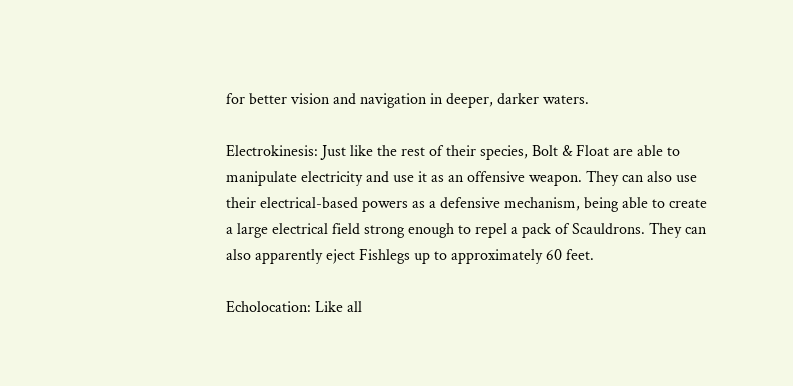for better vision and navigation in deeper, darker waters.

Electrokinesis: Just like the rest of their species, Bolt & Float are able to manipulate electricity and use it as an offensive weapon. They can also use their electrical-based powers as a defensive mechanism, being able to create a large electrical field strong enough to repel a pack of Scauldrons. They can also apparently eject Fishlegs up to approximately 60 feet.

Echolocation: Like all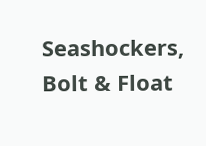Seashockers, Bolt & Float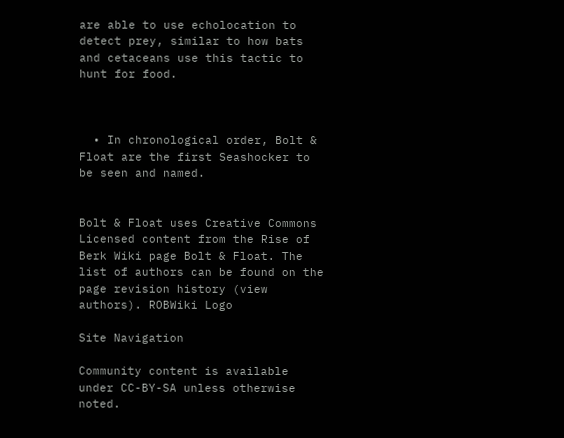are able to use echolocation to detect prey, similar to how bats and cetaceans use this tactic to hunt for food.



  • In chronological order, Bolt & Float are the first Seashocker to be seen and named.


Bolt & Float uses Creative Commons Licensed content from the Rise of Berk Wiki page Bolt & Float. The list of authors can be found on the page revision history (view authors). ROBWiki Logo

Site Navigation

Community content is available under CC-BY-SA unless otherwise noted.